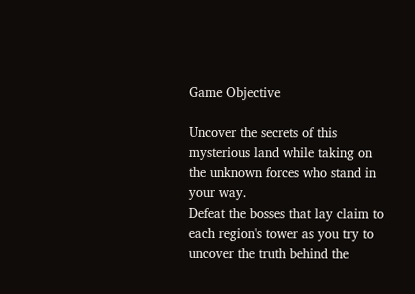Game Objective

Uncover the secrets of this mysterious land while taking on the unknown forces who stand in your way.
Defeat the bosses that lay claim to each region's tower as you try to uncover the truth behind the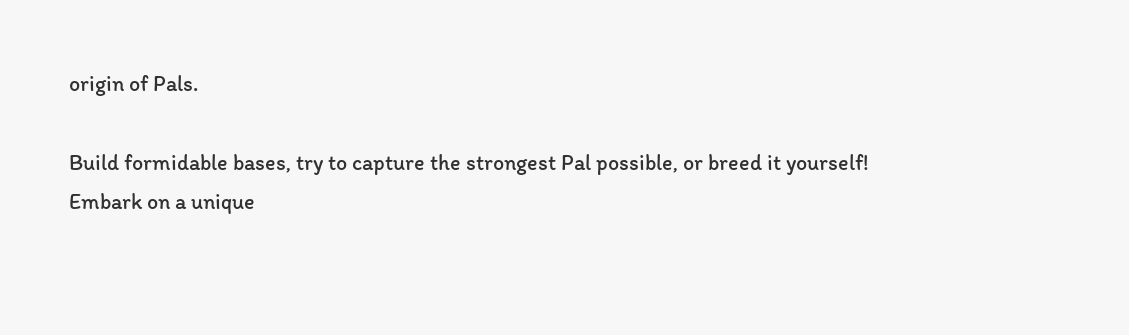origin of Pals.

Build formidable bases, try to capture the strongest Pal possible, or breed it yourself!
Embark on a unique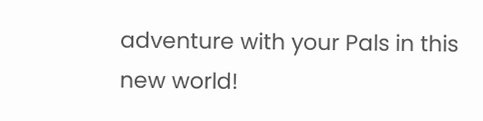adventure with your Pals in this new world!